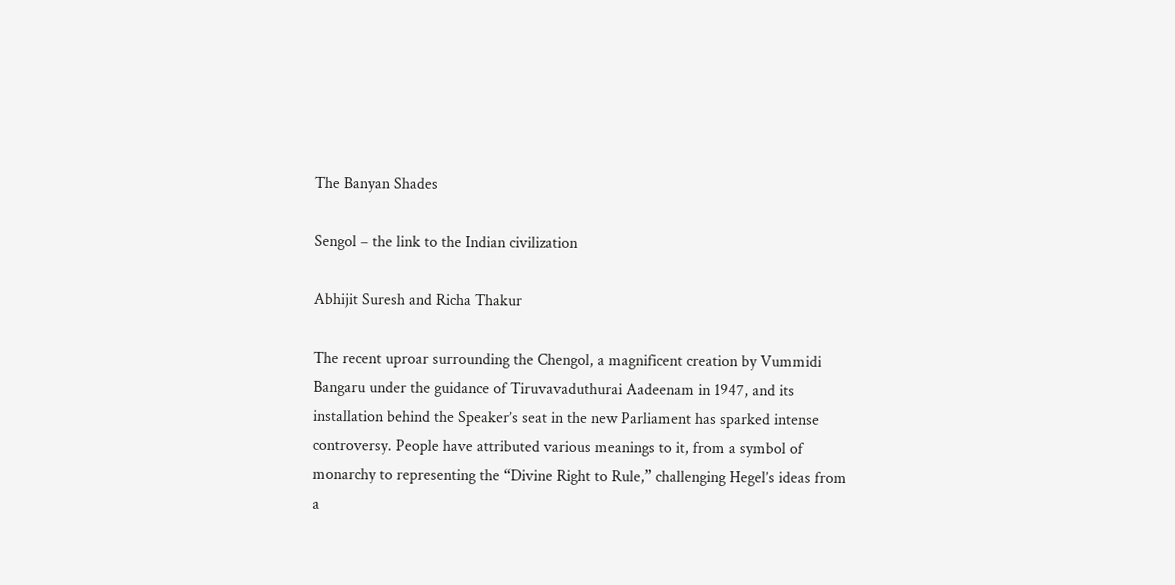The Banyan Shades

Sengol – the link to the Indian civilization

Abhijit Suresh and Richa Thakur

The recent uproar surrounding the Chengol, a magnificent creation by Vummidi Bangaru under the guidance of Tiruvavaduthurai Aadeenam in 1947, and its installation behind the Speaker’s seat in the new Parliament has sparked intense controversy. People have attributed various meanings to it, from a symbol of monarchy to representing the “Divine Right to Rule,” challenging Hegel’s ideas from a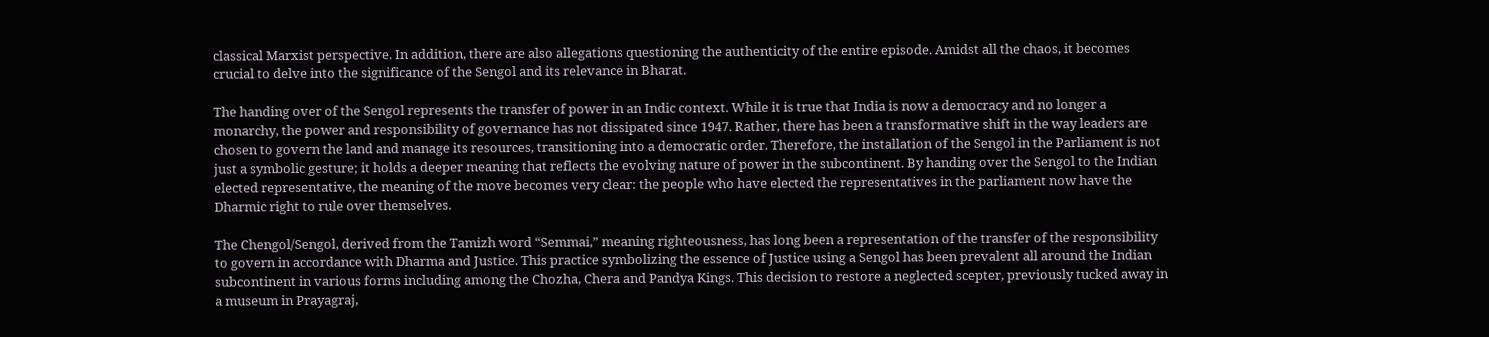classical Marxist perspective. In addition, there are also allegations questioning the authenticity of the entire episode. Amidst all the chaos, it becomes crucial to delve into the significance of the Sengol and its relevance in Bharat.

The handing over of the Sengol represents the transfer of power in an Indic context. While it is true that India is now a democracy and no longer a monarchy, the power and responsibility of governance has not dissipated since 1947. Rather, there has been a transformative shift in the way leaders are chosen to govern the land and manage its resources, transitioning into a democratic order. Therefore, the installation of the Sengol in the Parliament is not just a symbolic gesture; it holds a deeper meaning that reflects the evolving nature of power in the subcontinent. By handing over the Sengol to the Indian elected representative, the meaning of the move becomes very clear: the people who have elected the representatives in the parliament now have the Dharmic right to rule over themselves.

The Chengol/Sengol, derived from the Tamizh word “Semmai,” meaning righteousness, has long been a representation of the transfer of the responsibility to govern in accordance with Dharma and Justice. This practice symbolizing the essence of Justice using a Sengol has been prevalent all around the Indian subcontinent in various forms including among the Chozha, Chera and Pandya Kings. This decision to restore a neglected scepter, previously tucked away in a museum in Prayagraj,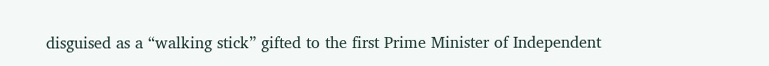disguised as a “walking stick” gifted to the first Prime Minister of Independent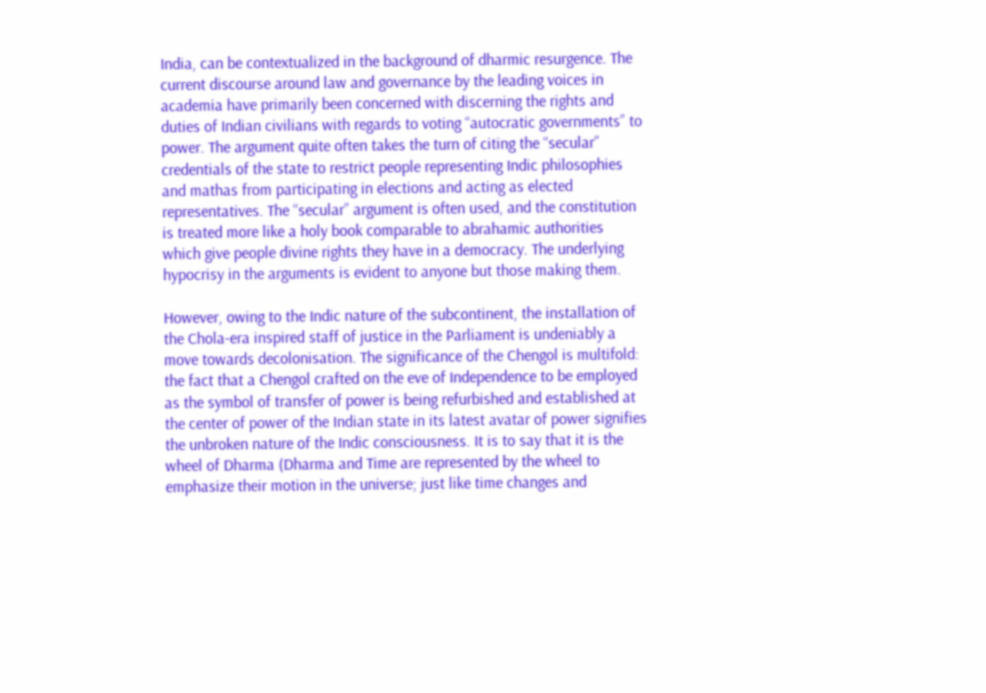India, can be contextualized in the background of dharmic resurgence. The current discourse around law and governance by the leading voices in academia have primarily been concerned with discerning the rights and duties of Indian civilians with regards to voting “autocratic governments” to power. The argument quite often takes the turn of citing the “secular” credentials of the state to restrict people representing Indic philosophies and mathas from participating in elections and acting as elected representatives. The “secular” argument is often used, and the constitution is treated more like a holy book comparable to abrahamic authorities which give people divine rights they have in a democracy. The underlying hypocrisy in the arguments is evident to anyone but those making them.

However, owing to the Indic nature of the subcontinent, the installation of the Chola-era inspired staff of justice in the Parliament is undeniably a move towards decolonisation. The significance of the Chengol is multifold: the fact that a Chengol crafted on the eve of Independence to be employed as the symbol of transfer of power is being refurbished and established at the center of power of the Indian state in its latest avatar of power signifies the unbroken nature of the Indic consciousness. It is to say that it is the wheel of Dharma (Dharma and Time are represented by the wheel to emphasize their motion in the universe; just like time changes and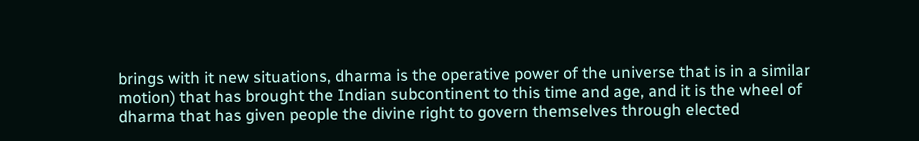brings with it new situations, dharma is the operative power of the universe that is in a similar motion) that has brought the Indian subcontinent to this time and age, and it is the wheel of dharma that has given people the divine right to govern themselves through elected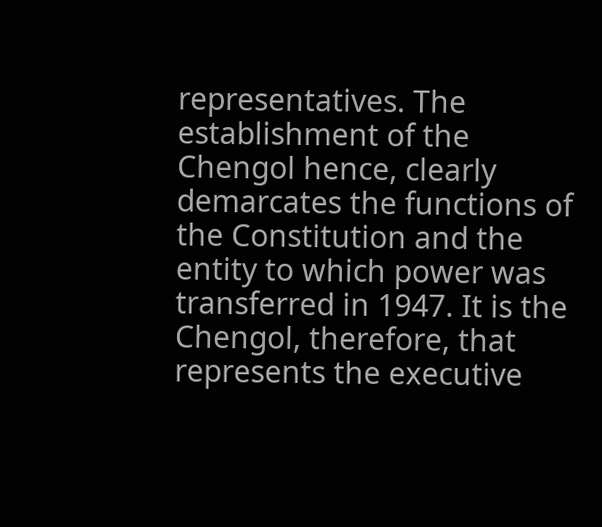representatives. The establishment of the Chengol hence, clearly demarcates the functions of the Constitution and the entity to which power was transferred in 1947. It is the Chengol, therefore, that represents the executive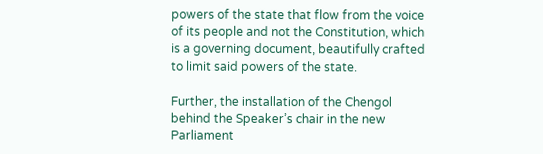powers of the state that flow from the voice of its people and not the Constitution, which is a governing document, beautifully crafted to limit said powers of the state.

Further, the installation of the Chengol behind the Speaker’s chair in the new Parliament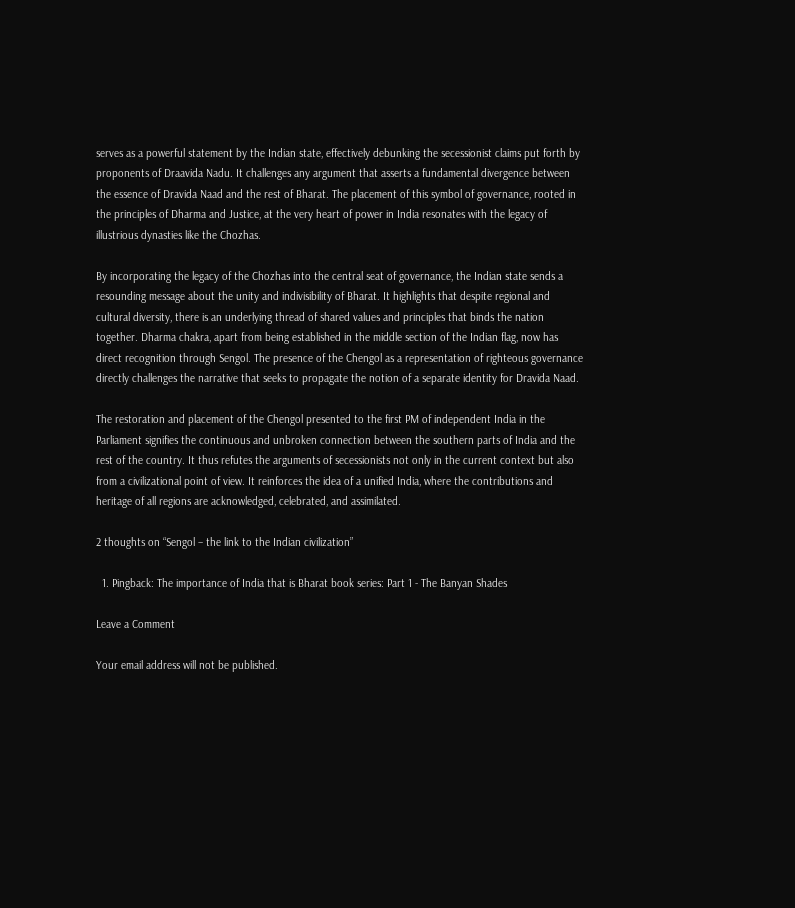serves as a powerful statement by the Indian state, effectively debunking the secessionist claims put forth by proponents of Draavida Nadu. It challenges any argument that asserts a fundamental divergence between the essence of Dravida Naad and the rest of Bharat. The placement of this symbol of governance, rooted in the principles of Dharma and Justice, at the very heart of power in India resonates with the legacy of illustrious dynasties like the Chozhas.

By incorporating the legacy of the Chozhas into the central seat of governance, the Indian state sends a resounding message about the unity and indivisibility of Bharat. It highlights that despite regional and cultural diversity, there is an underlying thread of shared values and principles that binds the nation together. Dharma chakra, apart from being established in the middle section of the Indian flag, now has direct recognition through Sengol. The presence of the Chengol as a representation of righteous governance directly challenges the narrative that seeks to propagate the notion of a separate identity for Dravida Naad.

The restoration and placement of the Chengol presented to the first PM of independent India in the Parliament signifies the continuous and unbroken connection between the southern parts of India and the rest of the country. It thus refutes the arguments of secessionists not only in the current context but also from a civilizational point of view. It reinforces the idea of a unified India, where the contributions and heritage of all regions are acknowledged, celebrated, and assimilated.

2 thoughts on “Sengol – the link to the Indian civilization”

  1. Pingback: The importance of India that is Bharat book series: Part 1 - The Banyan Shades

Leave a Comment

Your email address will not be published.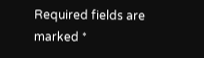Required fields are marked *